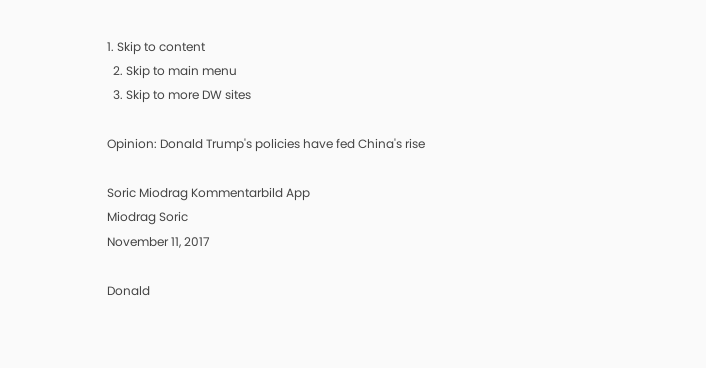1. Skip to content
  2. Skip to main menu
  3. Skip to more DW sites

Opinion: Donald Trump's policies have fed China's rise

Soric Miodrag Kommentarbild App
Miodrag Soric
November 11, 2017

Donald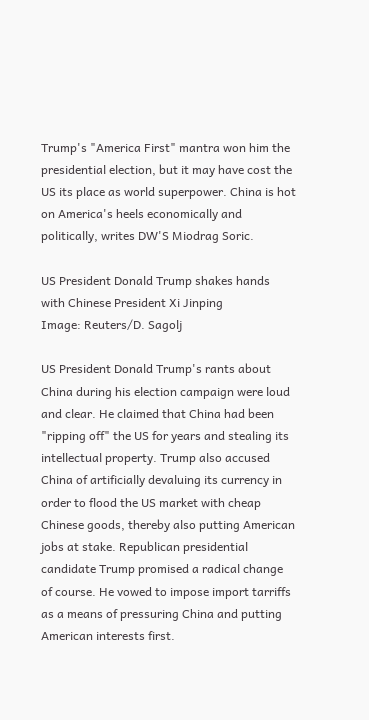Trump's "America First" mantra won him the presidential election, but it may have cost the US its place as world superpower. China is hot on America's heels economically and politically, writes DW'S Miodrag Soric.

US President Donald Trump shakes hands with Chinese President Xi Jinping
Image: Reuters/D. Sagolj

US President Donald Trump's rants about China during his election campaign were loud and clear. He claimed that China had been "ripping off" the US for years and stealing its intellectual property. Trump also accused China of artificially devaluing its currency in order to flood the US market with cheap Chinese goods, thereby also putting American jobs at stake. Republican presidential candidate Trump promised a radical change of course. He vowed to impose import tarriffs as a means of pressuring China and putting American interests first.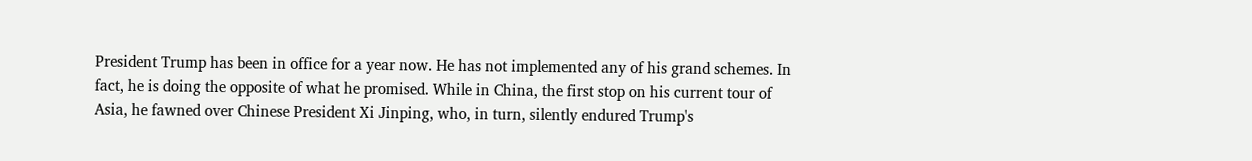President Trump has been in office for a year now. He has not implemented any of his grand schemes. In fact, he is doing the opposite of what he promised. While in China, the first stop on his current tour of Asia, he fawned over Chinese President Xi Jinping, who, in turn, silently endured Trump's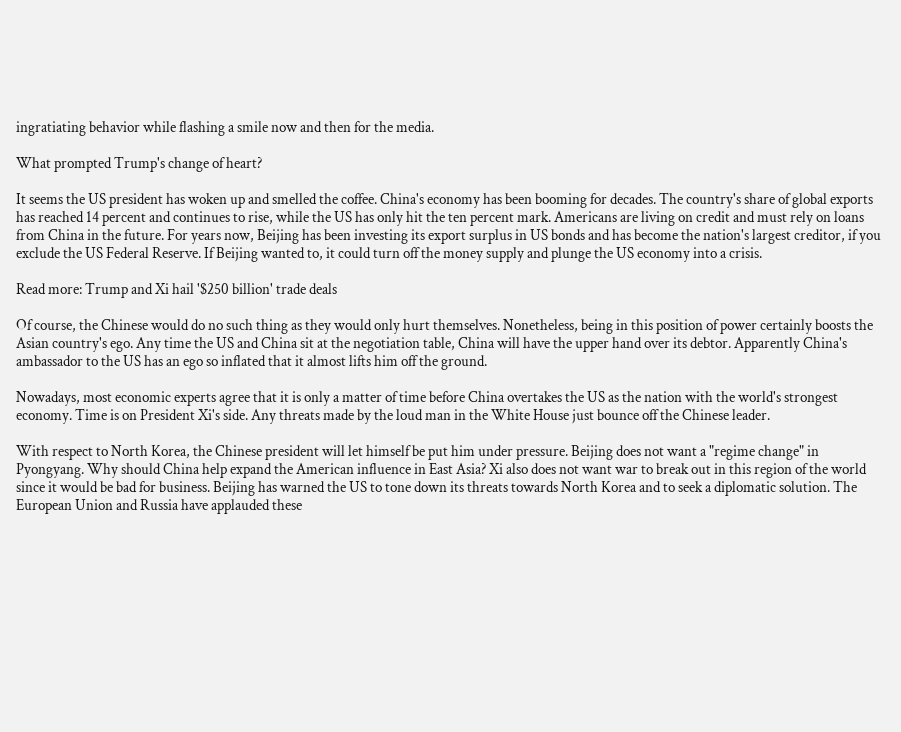ingratiating behavior while flashing a smile now and then for the media.

What prompted Trump's change of heart?

It seems the US president has woken up and smelled the coffee. China's economy has been booming for decades. The country's share of global exports has reached 14 percent and continues to rise, while the US has only hit the ten percent mark. Americans are living on credit and must rely on loans from China in the future. For years now, Beijing has been investing its export surplus in US bonds and has become the nation's largest creditor, if you exclude the US Federal Reserve. If Beijing wanted to, it could turn off the money supply and plunge the US economy into a crisis.

Read more: Trump and Xi hail '$250 billion' trade deals

Of course, the Chinese would do no such thing as they would only hurt themselves. Nonetheless, being in this position of power certainly boosts the Asian country's ego. Any time the US and China sit at the negotiation table, China will have the upper hand over its debtor. Apparently China's ambassador to the US has an ego so inflated that it almost lifts him off the ground.

Nowadays, most economic experts agree that it is only a matter of time before China overtakes the US as the nation with the world's strongest economy. Time is on President Xi's side. Any threats made by the loud man in the White House just bounce off the Chinese leader.

With respect to North Korea, the Chinese president will let himself be put him under pressure. Beijing does not want a "regime change" in Pyongyang. Why should China help expand the American influence in East Asia? Xi also does not want war to break out in this region of the world since it would be bad for business. Beijing has warned the US to tone down its threats towards North Korea and to seek a diplomatic solution. The European Union and Russia have applauded these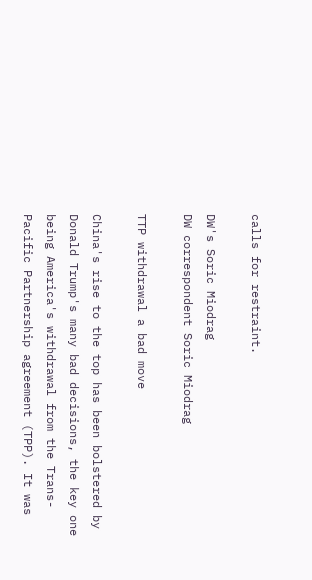calls for restraint.

DW's Soric Miodrag
DW correspondent Soric Miodrag

TTP withdrawal a bad move

China's rise to the top has been bolstered by Donald Trump's many bad decisions, the key one being America's withdrawal from the Trans-Pacific Partnership agreement (TPP). It was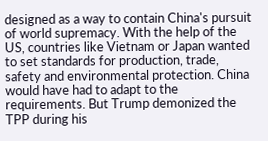designed as a way to contain China's pursuit of world supremacy. With the help of the US, countries like Vietnam or Japan wanted to set standards for production, trade, safety and environmental protection. China would have had to adapt to the requirements. But Trump demonized the TPP during his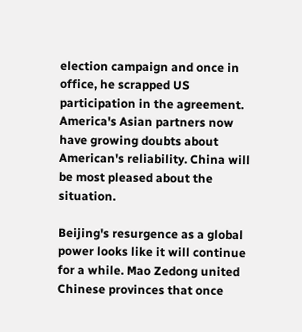election campaign and once in office, he scrapped US participation in the agreement. America's Asian partners now have growing doubts about American's reliability. China will be most pleased about the situation.

Beijing's resurgence as a global power looks like it will continue for a while. Mao Zedong united Chinese provinces that once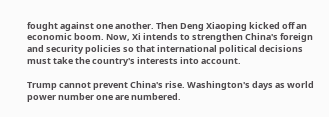fought against one another. Then Deng Xiaoping kicked off an economic boom. Now, Xi intends to strengthen China's foreign and security policies so that international political decisions must take the country's interests into account.

Trump cannot prevent China's rise. Washington's days as world power number one are numbered.